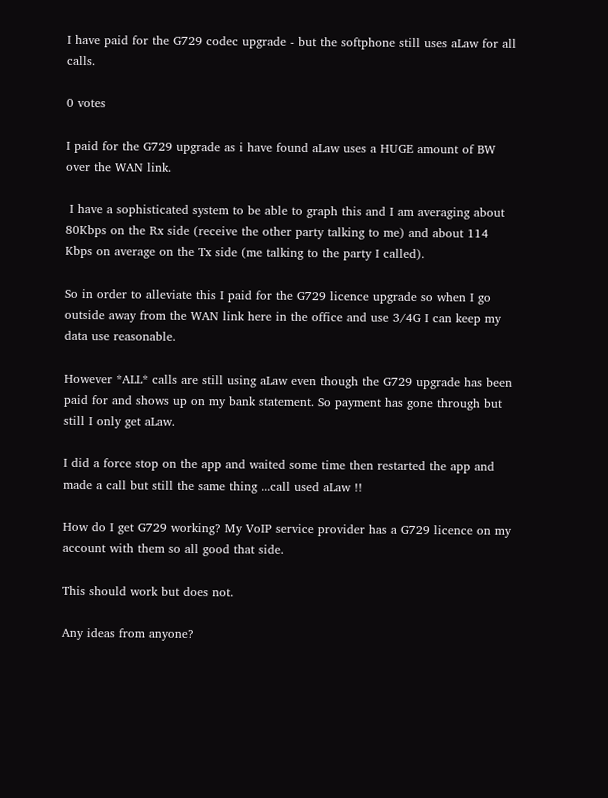I have paid for the G729 codec upgrade - but the softphone still uses aLaw for all calls.

0 votes

I paid for the G729 upgrade as i have found aLaw uses a HUGE amount of BW over the WAN link.

 I have a sophisticated system to be able to graph this and I am averaging about 80Kbps on the Rx side (receive the other party talking to me) and about 114 Kbps on average on the Tx side (me talking to the party I called).

So in order to alleviate this I paid for the G729 licence upgrade so when I go outside away from the WAN link here in the office and use 3/4G I can keep my data use reasonable.

However *ALL* calls are still using aLaw even though the G729 upgrade has been paid for and shows up on my bank statement. So payment has gone through but still I only get aLaw.

I did a force stop on the app and waited some time then restarted the app and made a call but still the same thing ...call used aLaw !!

How do I get G729 working? My VoIP service provider has a G729 licence on my account with them so all good that side.

This should work but does not.

Any ideas from anyone?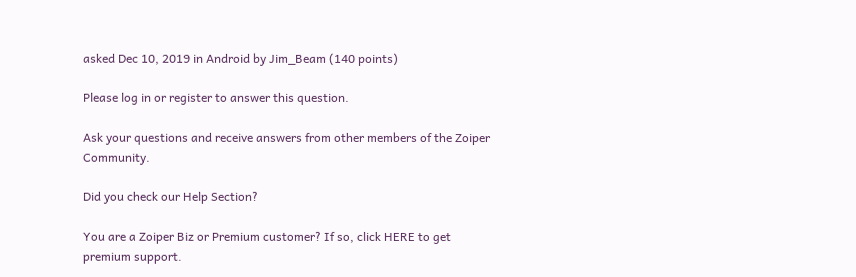asked Dec 10, 2019 in Android by Jim_Beam (140 points)

Please log in or register to answer this question.

Ask your questions and receive answers from other members of the Zoiper Community.

Did you check our Help Section?

You are a Zoiper Biz or Premium customer? If so, click HERE to get premium support.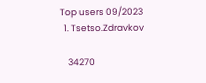Top users 09/2023
  1. Tsetso.Zdravkov

    34270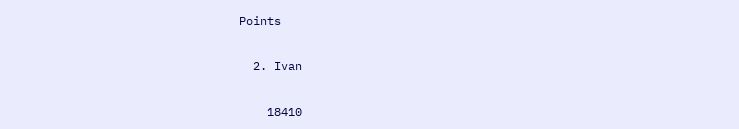Points

  2. Ivan

    18410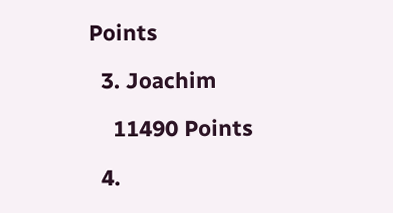Points

  3. Joachim

    11490 Points

  4.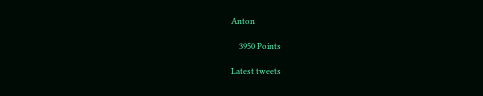Anton

    3950 Points

Latest tweets